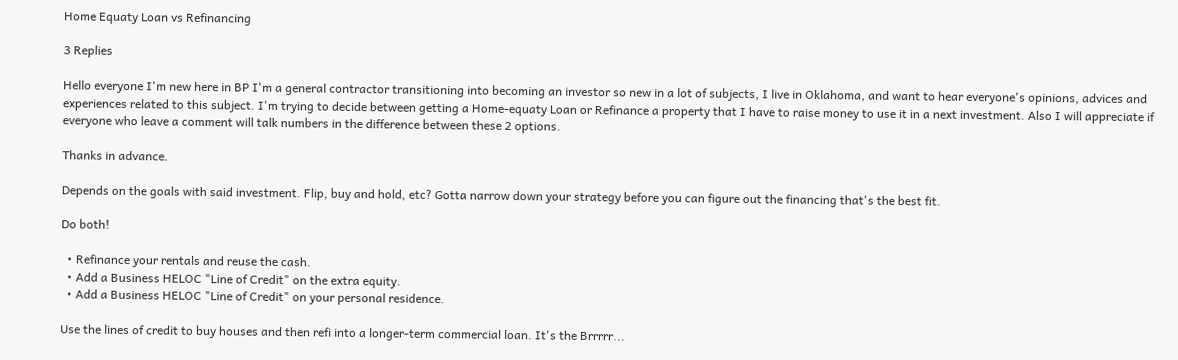Home Equaty Loan vs Refinancing

3 Replies

Hello everyone I'm new here in BP I'm a general contractor transitioning into becoming an investor so new in a lot of subjects, I live in Oklahoma, and want to hear everyone's opinions, advices and experiences related to this subject. I'm trying to decide between getting a Home-equaty Loan or Refinance a property that I have to raise money to use it in a next investment. Also I will appreciate if everyone who leave a comment will talk numbers in the difference between these 2 options.

Thanks in advance.

Depends on the goals with said investment. Flip, buy and hold, etc? Gotta narrow down your strategy before you can figure out the financing that's the best fit.

Do both!

  • Refinance your rentals and reuse the cash.
  • Add a Business HELOC "Line of Credit" on the extra equity.
  • Add a Business HELOC "Line of Credit" on your personal residence.

Use the lines of credit to buy houses and then refi into a longer-term commercial loan. It's the Brrrrr...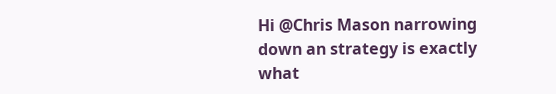Hi @Chris Mason narrowing down an strategy is exactly what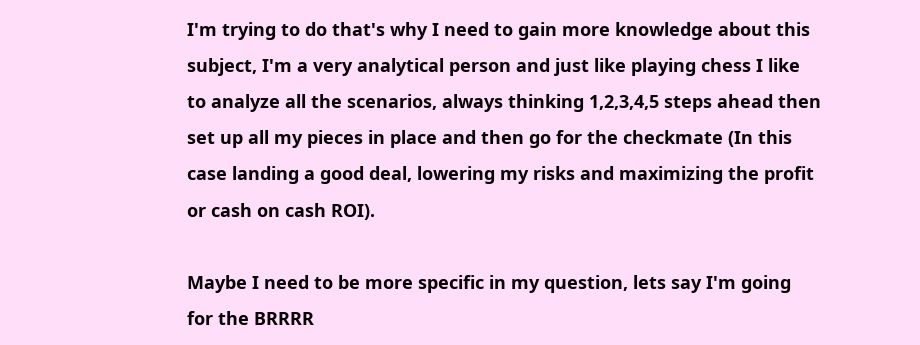I'm trying to do that's why I need to gain more knowledge about this subject, I'm a very analytical person and just like playing chess I like to analyze all the scenarios, always thinking 1,2,3,4,5 steps ahead then set up all my pieces in place and then go for the checkmate (In this case landing a good deal, lowering my risks and maximizing the profit or cash on cash ROI).

Maybe I need to be more specific in my question, lets say I'm going for the BRRRR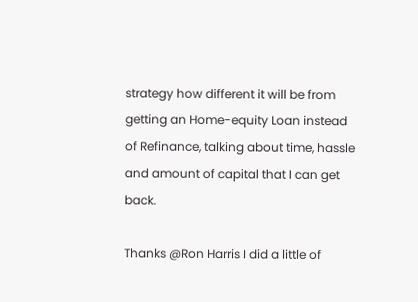strategy how different it will be from getting an Home-equity Loan instead of Refinance, talking about time, hassle and amount of capital that I can get back.

Thanks @Ron Harris I did a little of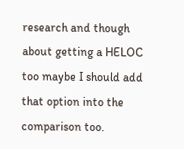research and though about getting a HELOC too maybe I should add that option into the comparison too.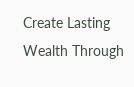Create Lasting Wealth Through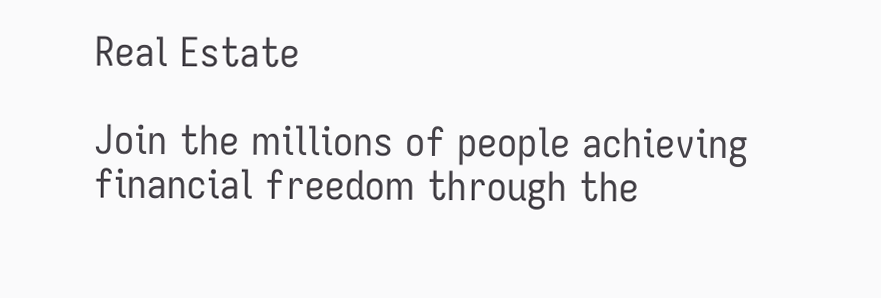Real Estate

Join the millions of people achieving financial freedom through the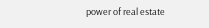power of real estate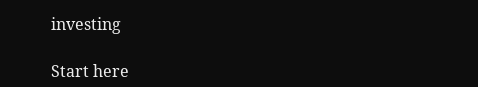investing

Start here